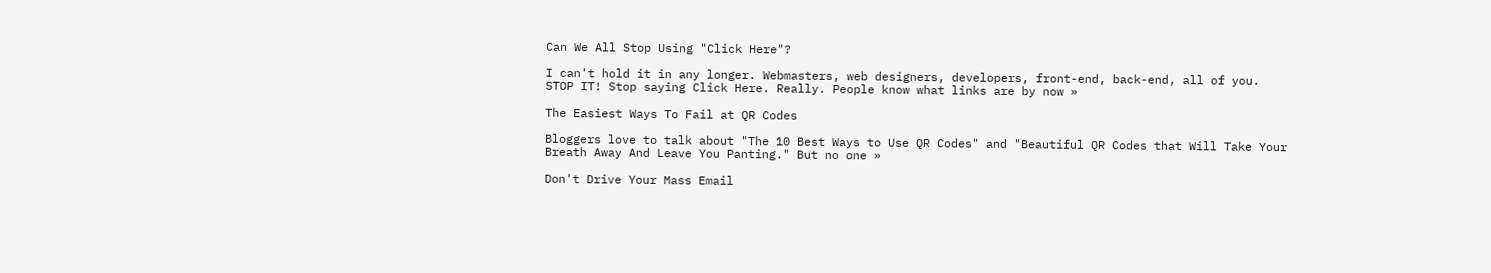Can We All Stop Using "Click Here"?

I can't hold it in any longer. Webmasters, web designers, developers, front-end, back-end, all of you. STOP IT! Stop saying Click Here. Really. People know what links are by now »

The Easiest Ways To Fail at QR Codes

Bloggers love to talk about "The 10 Best Ways to Use QR Codes" and "Beautiful QR Codes that Will Take Your Breath Away And Leave You Panting." But no one »

Don't Drive Your Mass Email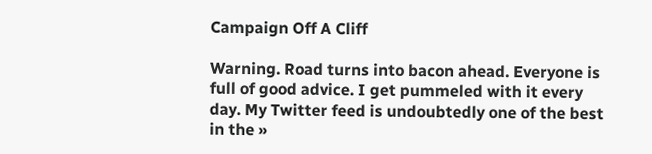Campaign Off A Cliff

Warning. Road turns into bacon ahead. Everyone is full of good advice. I get pummeled with it every day. My Twitter feed is undoubtedly one of the best in the »